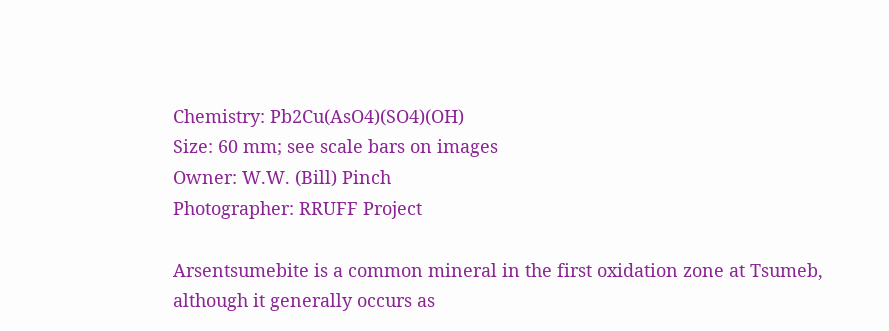Chemistry: Pb2Cu(AsO4)(SO4)(OH)
Size: 60 mm; see scale bars on images
Owner: W.W. (Bill) Pinch
Photographer: RRUFF Project

Arsentsumebite is a common mineral in the first oxidation zone at Tsumeb, although it generally occurs as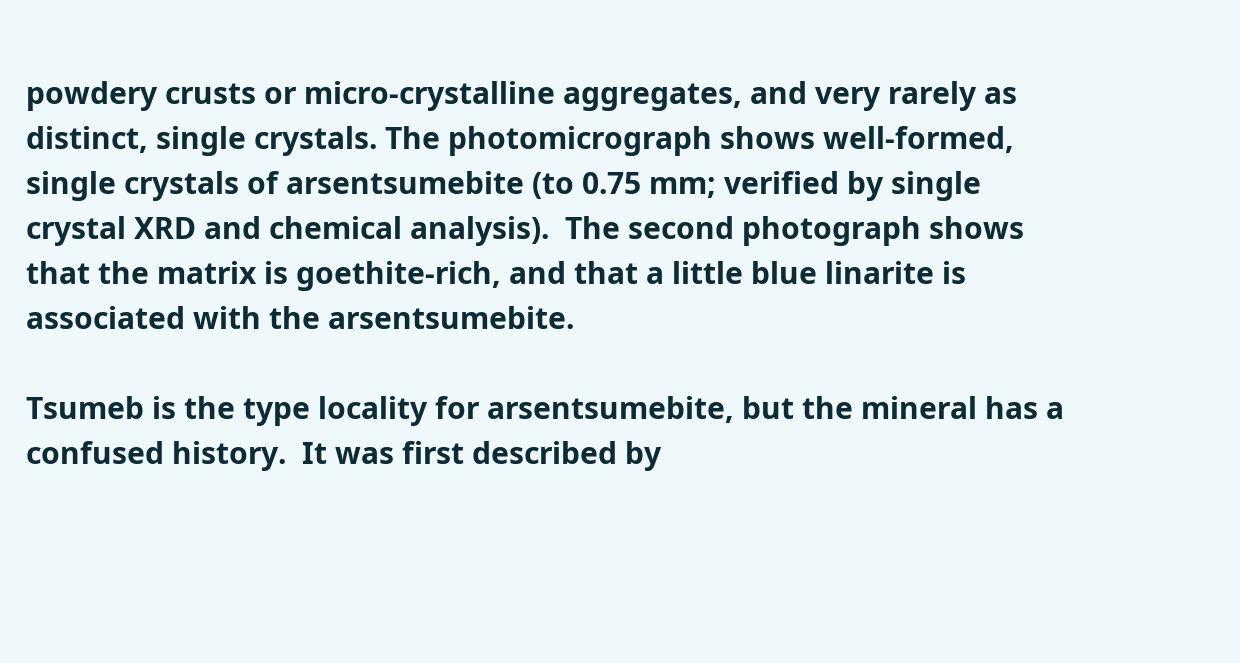powdery crusts or micro-crystalline aggregates, and very rarely as distinct, single crystals. The photomicrograph shows well-formed, single crystals of arsentsumebite (to 0.75 mm; verified by single crystal XRD and chemical analysis).  The second photograph shows that the matrix is goethite-rich, and that a little blue linarite is associated with the arsentsumebite.

Tsumeb is the type locality for arsentsumebite, but the mineral has a confused history.  It was first described by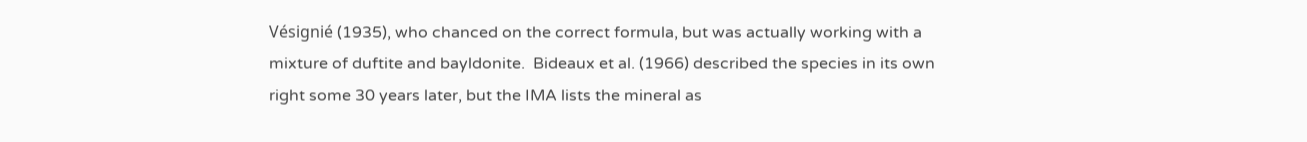Vésignié (1935), who chanced on the correct formula, but was actually working with a mixture of duftite and bayldonite.  Bideaux et al. (1966) described the species in its own right some 30 years later, but the IMA lists the mineral as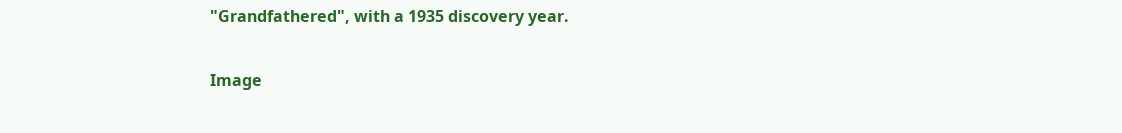"Grandfathered", with a 1935 discovery year.

Image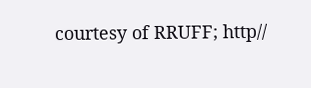courtesy of RRUFF; http//